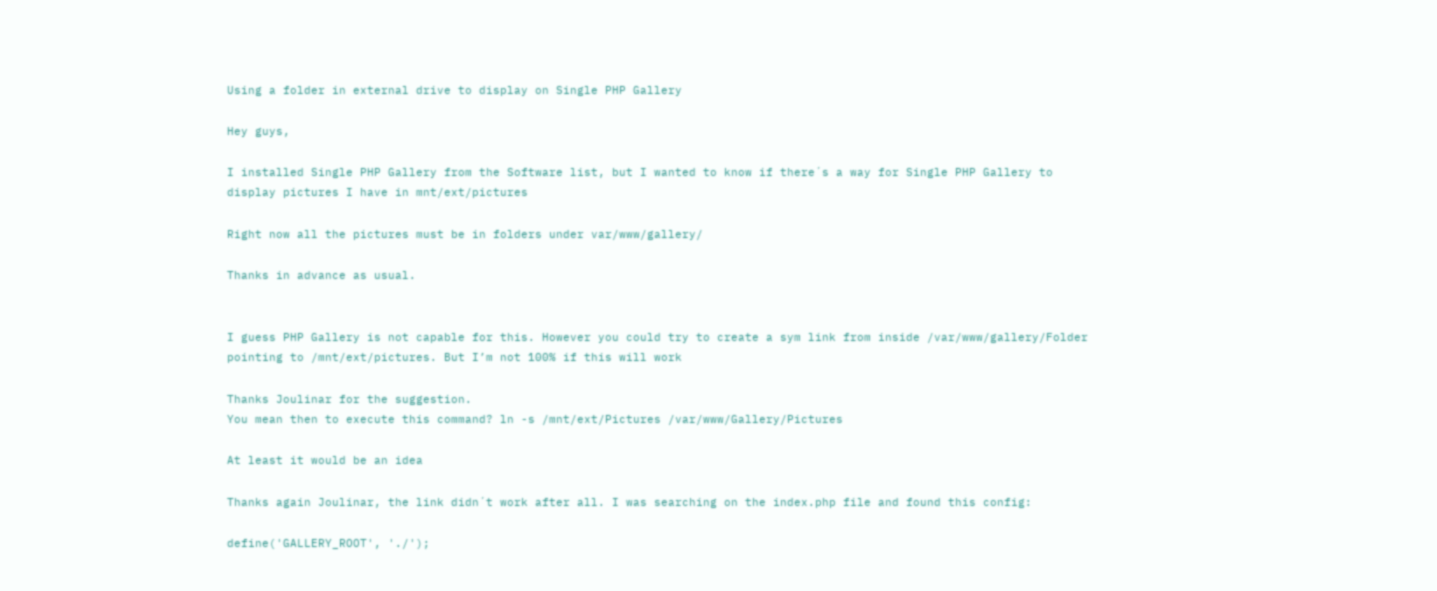Using a folder in external drive to display on Single PHP Gallery

Hey guys,

I installed Single PHP Gallery from the Software list, but I wanted to know if there´s a way for Single PHP Gallery to display pictures I have in mnt/ext/pictures

Right now all the pictures must be in folders under var/www/gallery/

Thanks in advance as usual.


I guess PHP Gallery is not capable for this. However you could try to create a sym link from inside /var/www/gallery/Folder pointing to /mnt/ext/pictures. But I’m not 100% if this will work

Thanks Joulinar for the suggestion.
You mean then to execute this command? ln -s /mnt/ext/Pictures /var/www/Gallery/Pictures

At least it would be an idea

Thanks again Joulinar, the link didn´t work after all. I was searching on the index.php file and found this config:

define('GALLERY_ROOT', './');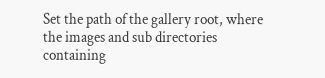Set the path of the gallery root, where the images and sub directories containing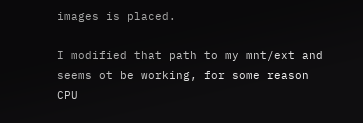images is placed.

I modified that path to my mnt/ext and seems ot be working, for some reason CPU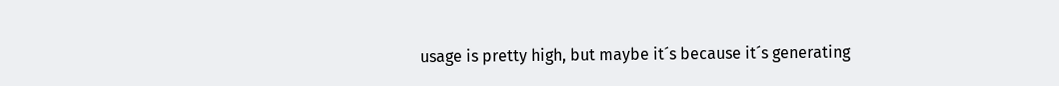usage is pretty high, but maybe it´s because it´s generating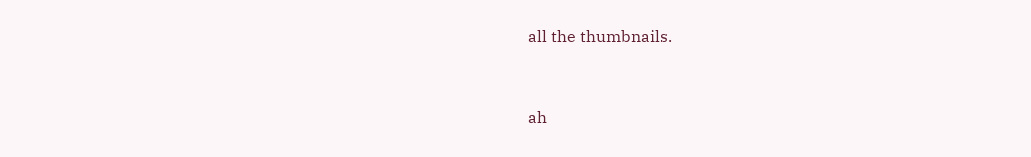all the thumbnails.


ah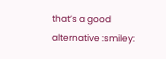that’s a good alternative :smiley: